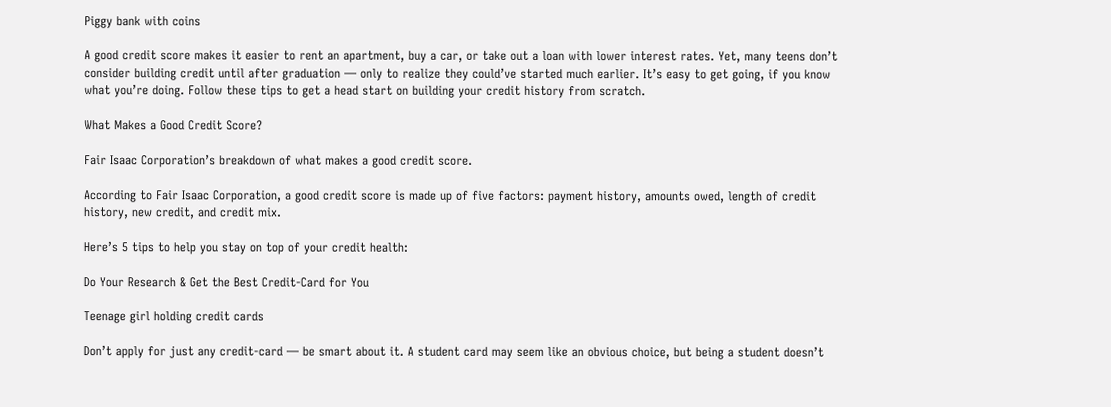Piggy bank with coins

A good credit score makes it easier to rent an apartment, buy a car, or take out a loan with lower interest rates. Yet, many teens don’t consider building credit until after graduation — only to realize they could’ve started much earlier. It’s easy to get going, if you know what you’re doing. Follow these tips to get a head start on building your credit history from scratch.

What Makes a Good Credit Score?

Fair Isaac Corporation’s breakdown of what makes a good credit score.

According to Fair Isaac Corporation, a good credit score is made up of five factors: payment history, amounts owed, length of credit history, new credit, and credit mix.

Here’s 5 tips to help you stay on top of your credit health:

Do Your Research & Get the Best Credit-Card for You

Teenage girl holding credit cards

Don’t apply for just any credit-card — be smart about it. A student card may seem like an obvious choice, but being a student doesn’t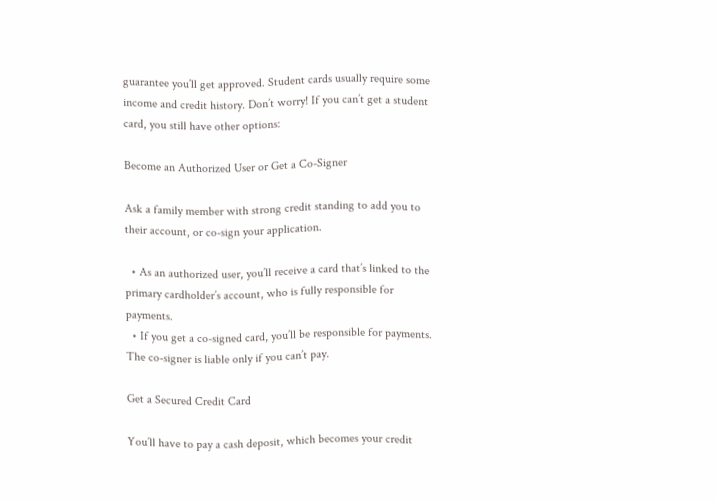guarantee you’ll get approved. Student cards usually require some income and credit history. Don’t worry! If you can’t get a student card, you still have other options:

Become an Authorized User or Get a Co-Signer

Ask a family member with strong credit standing to add you to their account, or co-sign your application.

  • As an authorized user, you’ll receive a card that’s linked to the primary cardholder’s account, who is fully responsible for payments.
  • If you get a co-signed card, you’ll be responsible for payments. The co-signer is liable only if you can’t pay.

Get a Secured Credit Card

You’ll have to pay a cash deposit, which becomes your credit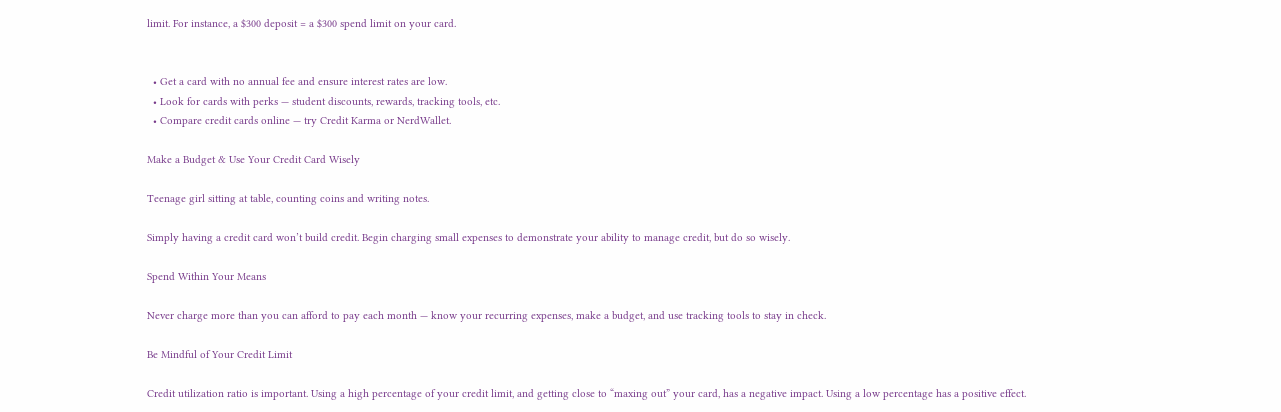limit. For instance, a $300 deposit = a $300 spend limit on your card.


  • Get a card with no annual fee and ensure interest rates are low.
  • Look for cards with perks — student discounts, rewards, tracking tools, etc.
  • Compare credit cards online — try Credit Karma or NerdWallet.

Make a Budget & Use Your Credit Card Wisely

Teenage girl sitting at table, counting coins and writing notes.

Simply having a credit card won’t build credit. Begin charging small expenses to demonstrate your ability to manage credit, but do so wisely.

Spend Within Your Means

Never charge more than you can afford to pay each month — know your recurring expenses, make a budget, and use tracking tools to stay in check.

Be Mindful of Your Credit Limit

Credit utilization ratio is important. Using a high percentage of your credit limit, and getting close to “maxing out” your card, has a negative impact. Using a low percentage has a positive effect.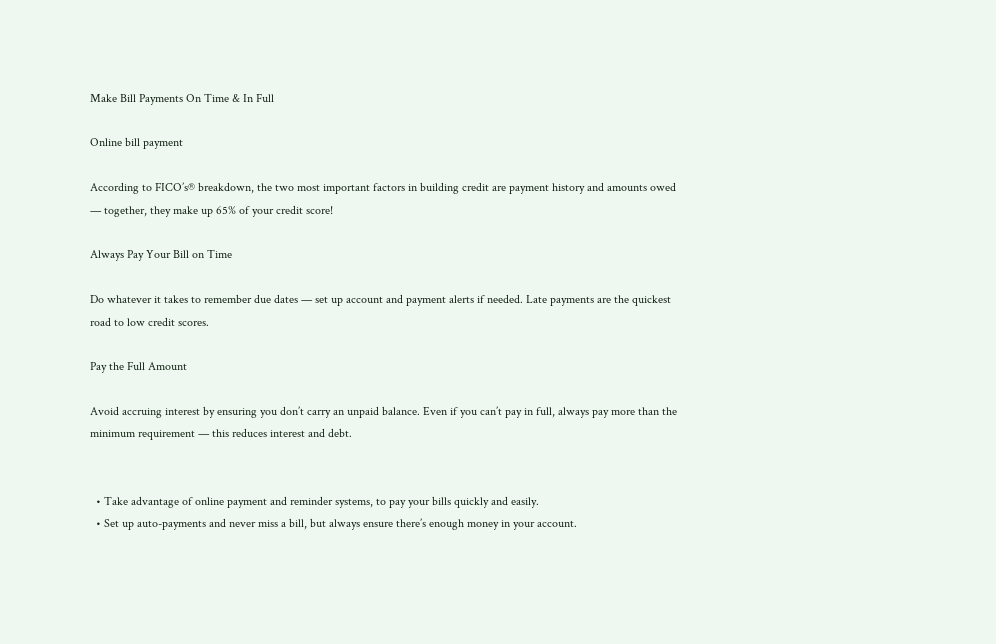Make Bill Payments On Time & In Full

Online bill payment

According to FICO’s® breakdown, the two most important factors in building credit are payment history and amounts owed — together, they make up 65% of your credit score!

Always Pay Your Bill on Time

Do whatever it takes to remember due dates — set up account and payment alerts if needed. Late payments are the quickest road to low credit scores.

Pay the Full Amount

Avoid accruing interest by ensuring you don’t carry an unpaid balance. Even if you can’t pay in full, always pay more than the minimum requirement — this reduces interest and debt.


  • Take advantage of online payment and reminder systems, to pay your bills quickly and easily.
  • Set up auto-payments and never miss a bill, but always ensure there’s enough money in your account.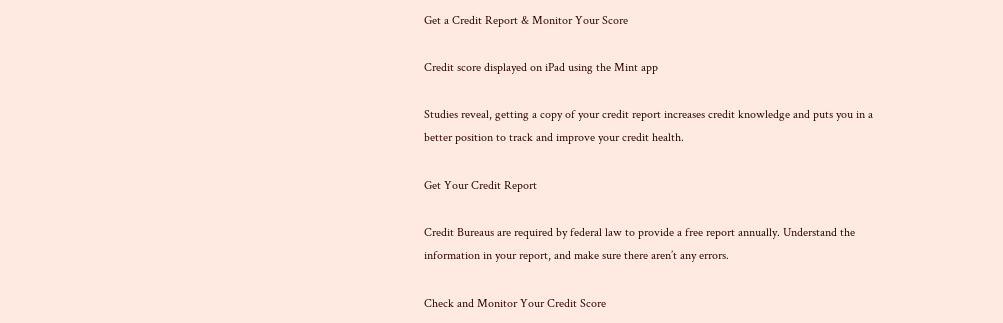Get a Credit Report & Monitor Your Score

Credit score displayed on iPad using the Mint app

Studies reveal, getting a copy of your credit report increases credit knowledge and puts you in a better position to track and improve your credit health.

Get Your Credit Report

Credit Bureaus are required by federal law to provide a free report annually. Understand the information in your report, and make sure there aren’t any errors.

Check and Monitor Your Credit Score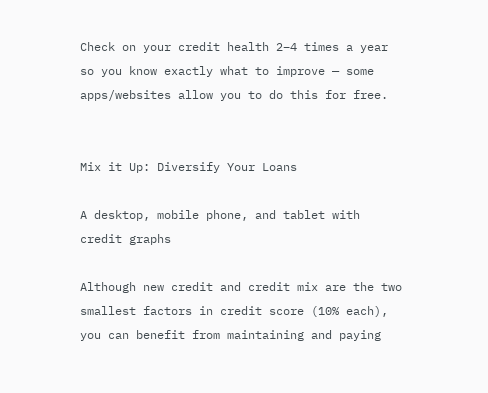Check on your credit health 2–4 times a year so you know exactly what to improve — some apps/websites allow you to do this for free.


Mix it Up: Diversify Your Loans

A desktop, mobile phone, and tablet with credit graphs

Although new credit and credit mix are the two smallest factors in credit score (10% each), you can benefit from maintaining and paying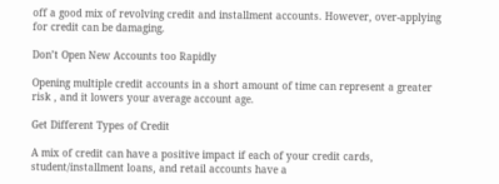off a good mix of revolving credit and installment accounts. However, over-applying for credit can be damaging.

Don’t Open New Accounts too Rapidly

Opening multiple credit accounts in a short amount of time can represent a greater risk , and it lowers your average account age.

Get Different Types of Credit

A mix of credit can have a positive impact if each of your credit cards, student/installment loans, and retail accounts have a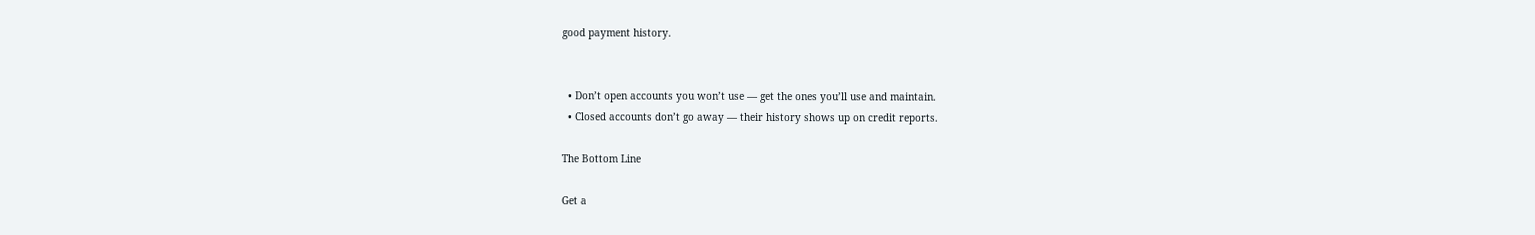good payment history.


  • Don’t open accounts you won’t use — get the ones you’ll use and maintain.
  • Closed accounts don’t go away — their history shows up on credit reports.

The Bottom Line

Get a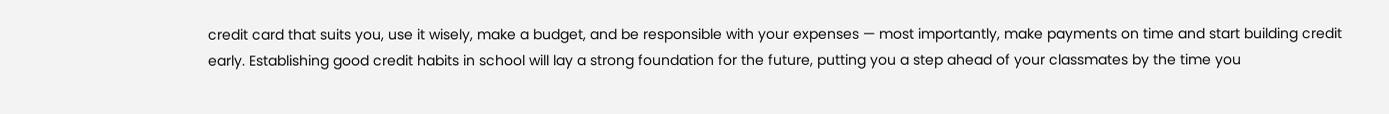credit card that suits you, use it wisely, make a budget, and be responsible with your expenses — most importantly, make payments on time and start building credit early. Establishing good credit habits in school will lay a strong foundation for the future, putting you a step ahead of your classmates by the time you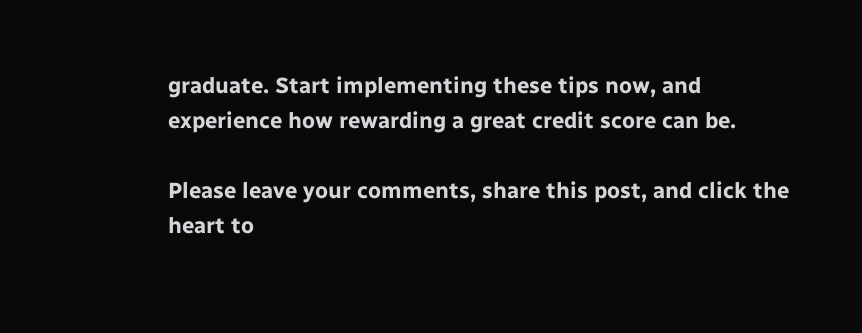graduate. Start implementing these tips now, and experience how rewarding a great credit score can be.

Please leave your comments, share this post, and click the heart to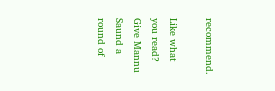recommend.

Like what you read? Give Mannu Saund a round of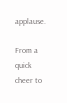applause.

From a quick cheer to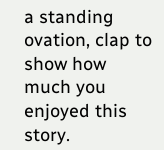a standing ovation, clap to show how much you enjoyed this story.